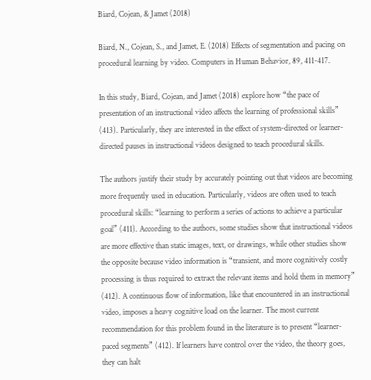Biard, Cojean, & Jamet (2018)

Biard, N., Cojean, S., and Jamet, E. (2018) Effects of segmentation and pacing on procedural learning by video. Computers in Human Behavior, 89, 411-417.

In this study, Biard, Cojean, and Jamet (2018) explore how “the pace of presentation of an instructional video affects the learning of professional skills” (413). Particularly, they are interested in the effect of system-directed or learner-directed pauses in instructional videos designed to teach procedural skills.

The authors justify their study by accurately pointing out that videos are becoming more frequently used in education. Particularly, videos are often used to teach procedural skills: “learning to perform a series of actions to achieve a particular goal” (411). According to the authors, some studies show that instructional videos are more effective than static images, text, or drawings, while other studies show the opposite because video information is “transient, and more cognitively costly processing is thus required to extract the relevant items and hold them in memory” (412). A continuous flow of information, like that encountered in an instructional video, imposes a heavy cognitive load on the learner. The most current recommendation for this problem found in the literature is to present “learner-paced segments” (412). If learners have control over the video, the theory goes, they can halt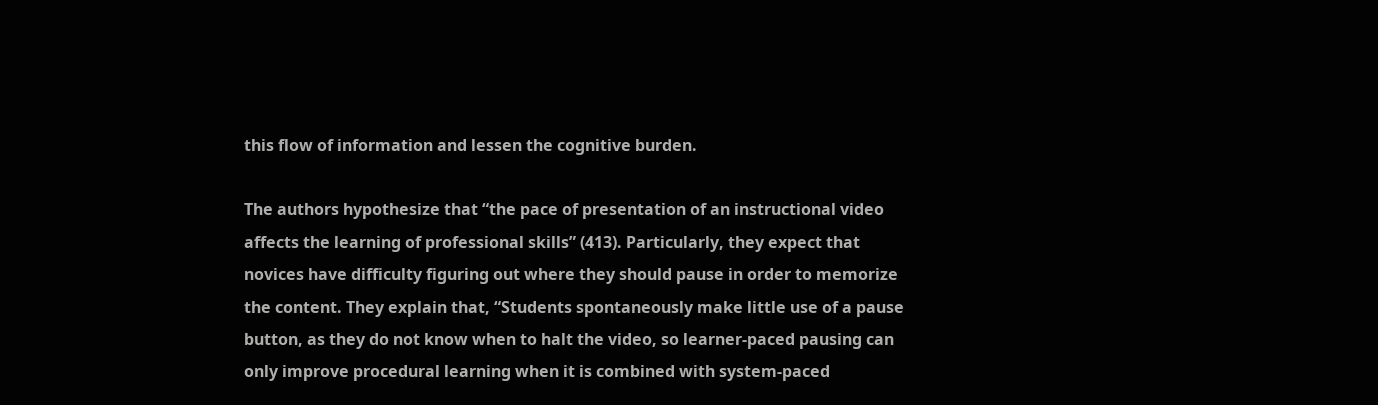this flow of information and lessen the cognitive burden.

The authors hypothesize that “the pace of presentation of an instructional video affects the learning of professional skills” (413). Particularly, they expect that novices have difficulty figuring out where they should pause in order to memorize the content. They explain that, “Students spontaneously make little use of a pause button, as they do not know when to halt the video, so learner-paced pausing can only improve procedural learning when it is combined with system-paced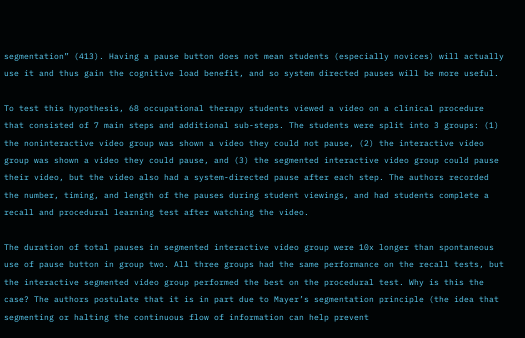segmentation” (413). Having a pause button does not mean students (especially novices) will actually use it and thus gain the cognitive load benefit, and so system directed pauses will be more useful.

To test this hypothesis, 68 occupational therapy students viewed a video on a clinical procedure that consisted of 7 main steps and additional sub-steps. The students were split into 3 groups: (1) the noninteractive video group was shown a video they could not pause, (2) the interactive video group was shown a video they could pause, and (3) the segmented interactive video group could pause their video, but the video also had a system-directed pause after each step. The authors recorded the number, timing, and length of the pauses during student viewings, and had students complete a recall and procedural learning test after watching the video.

The duration of total pauses in segmented interactive video group were 10x longer than spontaneous use of pause button in group two. All three groups had the same performance on the recall tests, but the interactive segmented video group performed the best on the procedural test. Why is this the case? The authors postulate that it is in part due to Mayer’s segmentation principle (the idea that segmenting or halting the continuous flow of information can help prevent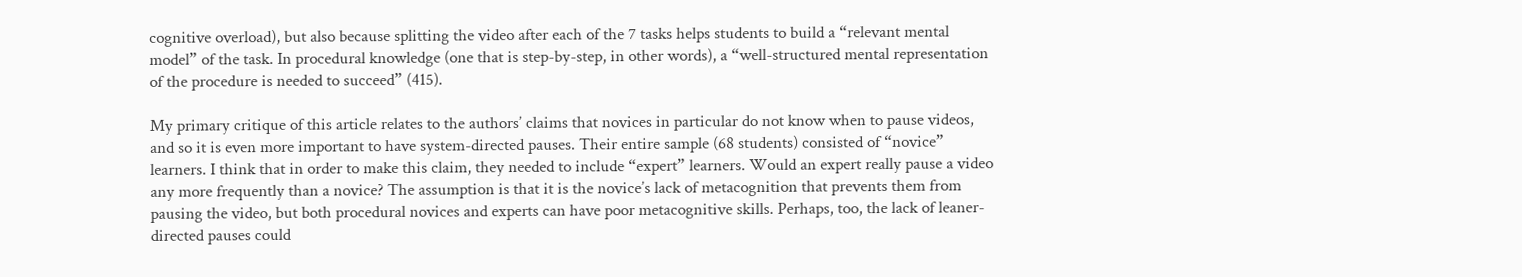cognitive overload), but also because splitting the video after each of the 7 tasks helps students to build a “relevant mental model” of the task. In procedural knowledge (one that is step-by-step, in other words), a “well-structured mental representation of the procedure is needed to succeed” (415).

My primary critique of this article relates to the authors’ claims that novices in particular do not know when to pause videos, and so it is even more important to have system-directed pauses. Their entire sample (68 students) consisted of “novice” learners. I think that in order to make this claim, they needed to include “expert” learners. Would an expert really pause a video any more frequently than a novice? The assumption is that it is the novice’s lack of metacognition that prevents them from pausing the video, but both procedural novices and experts can have poor metacognitive skills. Perhaps, too, the lack of leaner-directed pauses could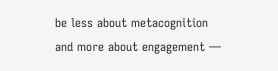be less about metacognition and more about engagement —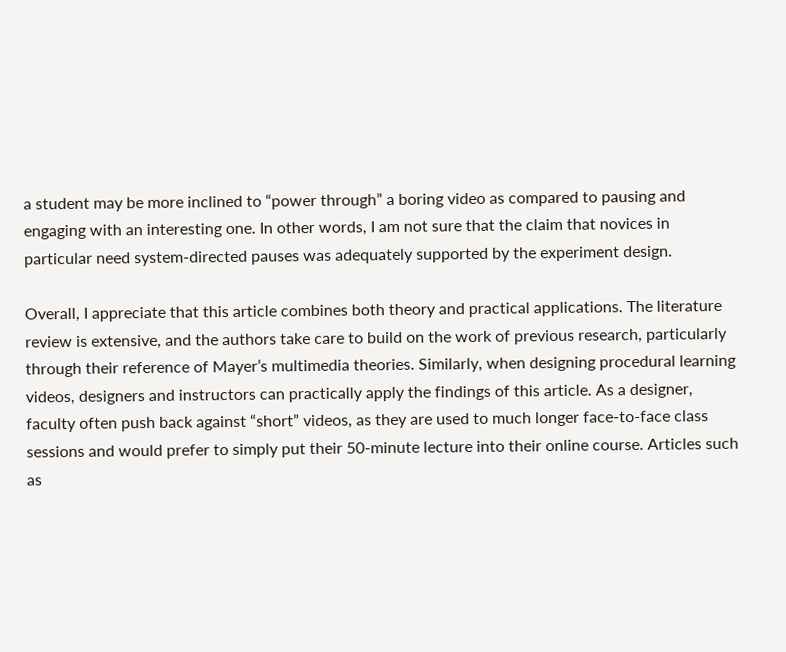a student may be more inclined to “power through” a boring video as compared to pausing and engaging with an interesting one. In other words, I am not sure that the claim that novices in particular need system-directed pauses was adequately supported by the experiment design.

Overall, I appreciate that this article combines both theory and practical applications. The literature review is extensive, and the authors take care to build on the work of previous research, particularly through their reference of Mayer’s multimedia theories. Similarly, when designing procedural learning videos, designers and instructors can practically apply the findings of this article. As a designer, faculty often push back against “short” videos, as they are used to much longer face-to-face class sessions and would prefer to simply put their 50-minute lecture into their online course. Articles such as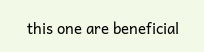this one are beneficial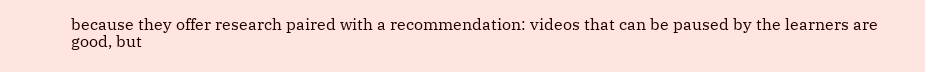because they offer research paired with a recommendation: videos that can be paused by the learners are good, but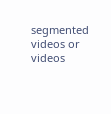segmented videos or videos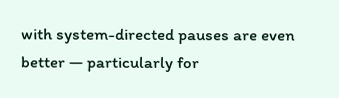with system-directed pauses are even better — particularly for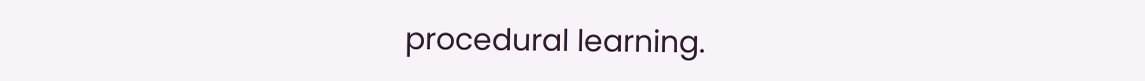procedural learning.